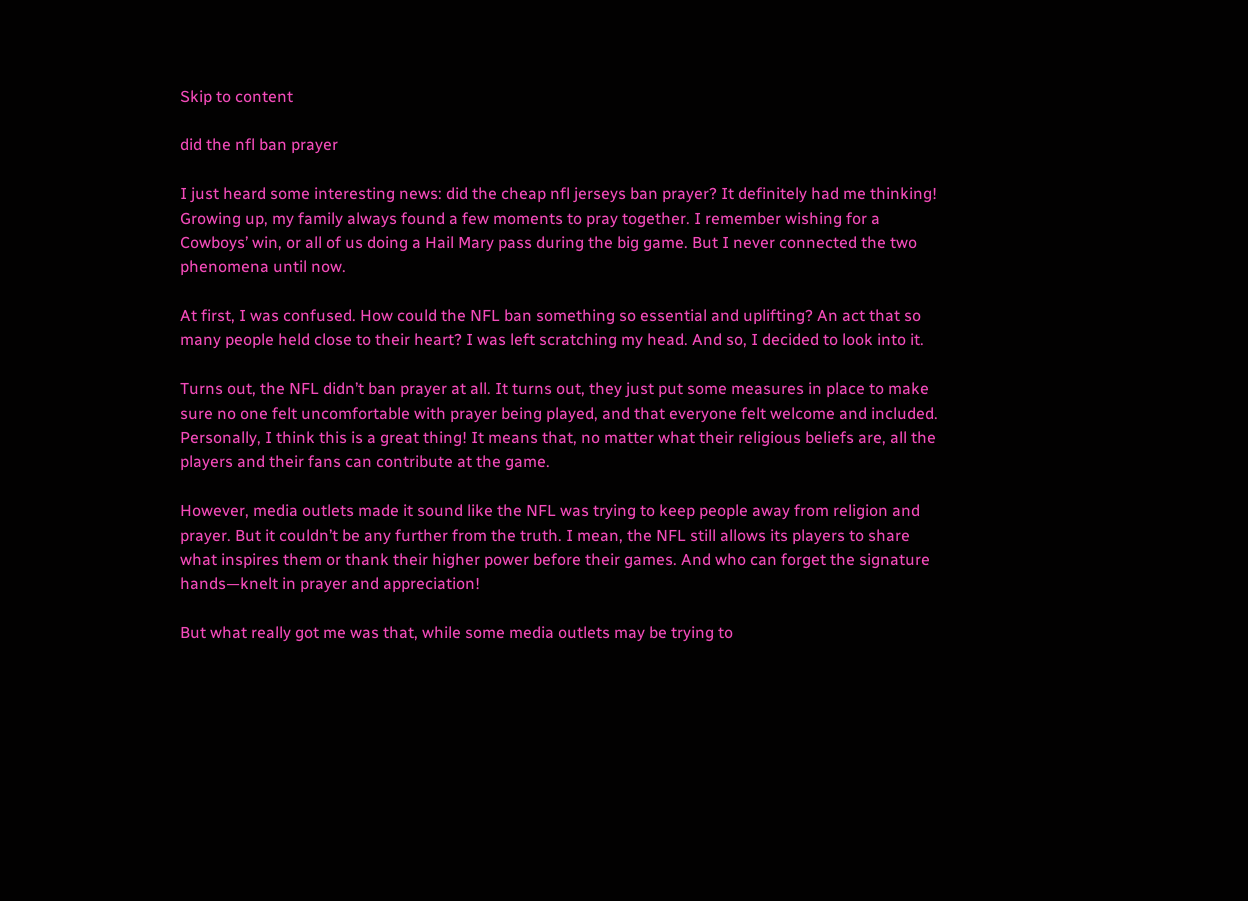Skip to content

did the nfl ban prayer

I just heard some interesting news: did the cheap nfl jerseys ban prayer? It definitely had me thinking! Growing up, my family always found a few moments to pray together. I remember wishing for a Cowboys’ win, or all of us doing a Hail Mary pass during the big game. But I never connected the two phenomena until now.

At first, I was confused. How could the NFL ban something so essential and uplifting? An act that so many people held close to their heart? I was left scratching my head. And so, I decided to look into it.

Turns out, the NFL didn’t ban prayer at all. It turns out, they just put some measures in place to make sure no one felt uncomfortable with prayer being played, and that everyone felt welcome and included. Personally, I think this is a great thing! It means that, no matter what their religious beliefs are, all the players and their fans can contribute at the game.

However, media outlets made it sound like the NFL was trying to keep people away from religion and prayer. But it couldn’t be any further from the truth. I mean, the NFL still allows its players to share what inspires them or thank their higher power before their games. And who can forget the signature hands—knelt in prayer and appreciation!

But what really got me was that, while some media outlets may be trying to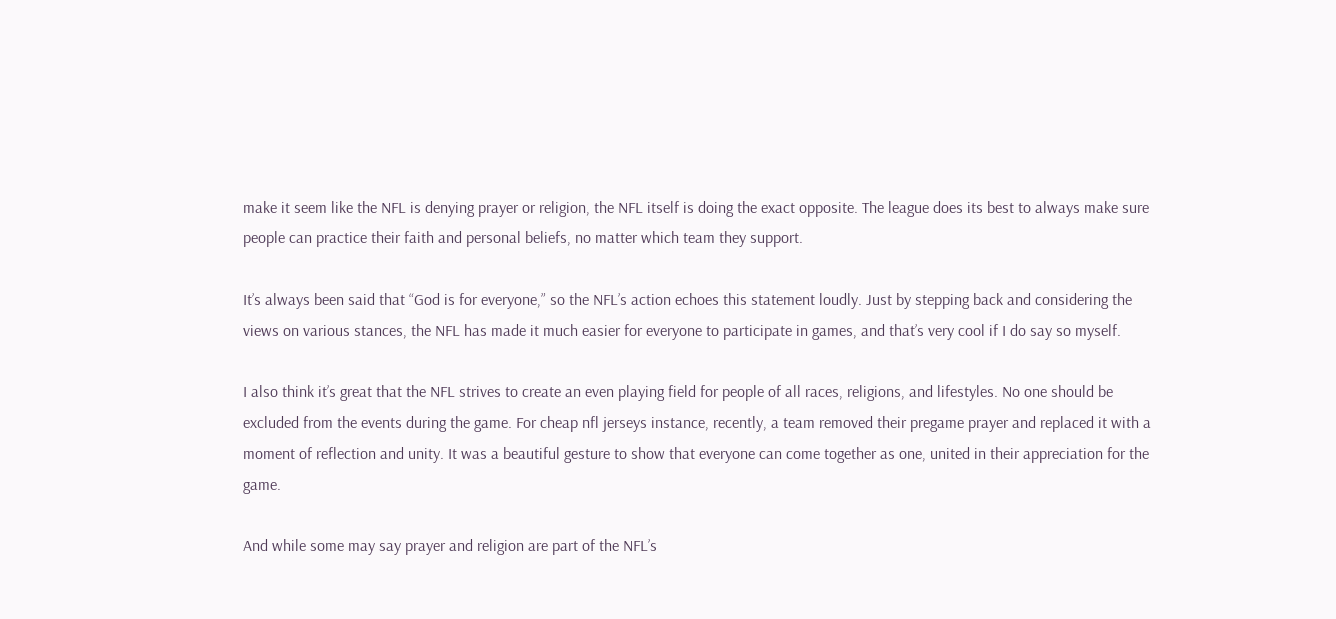make it seem like the NFL is denying prayer or religion, the NFL itself is doing the exact opposite. The league does its best to always make sure people can practice their faith and personal beliefs, no matter which team they support.

It’s always been said that “God is for everyone,” so the NFL’s action echoes this statement loudly. Just by stepping back and considering the views on various stances, the NFL has made it much easier for everyone to participate in games, and that’s very cool if I do say so myself.

I also think it’s great that the NFL strives to create an even playing field for people of all races, religions, and lifestyles. No one should be excluded from the events during the game. For cheap nfl jerseys instance, recently, a team removed their pregame prayer and replaced it with a moment of reflection and unity. It was a beautiful gesture to show that everyone can come together as one, united in their appreciation for the game.

And while some may say prayer and religion are part of the NFL’s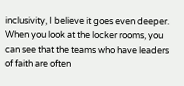inclusivity, I believe it goes even deeper. When you look at the locker rooms, you can see that the teams who have leaders of faith are often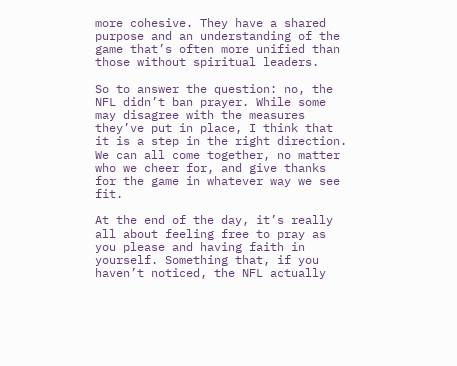more cohesive. They have a shared purpose and an understanding of the game that’s often more unified than those without spiritual leaders.

So to answer the question: no, the NFL didn’t ban prayer. While some may disagree with the measures they’ve put in place, I think that it is a step in the right direction. We can all come together, no matter who we cheer for, and give thanks for the game in whatever way we see fit.

At the end of the day, it’s really all about feeling free to pray as you please and having faith in yourself. Something that, if you haven’t noticed, the NFL actually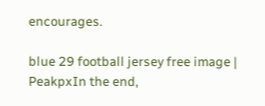encourages.

blue 29 football jersey free image | PeakpxIn the end,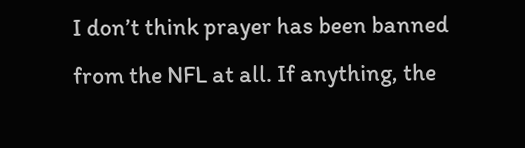I don’t think prayer has been banned from the NFL at all. If anything, the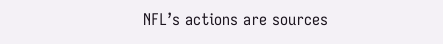NFL’s actions are sources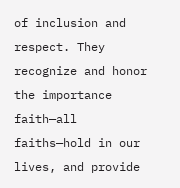of inclusion and respect. They recognize and honor the importance faith—all faiths—hold in our lives, and provide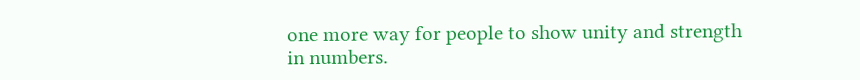one more way for people to show unity and strength in numbers.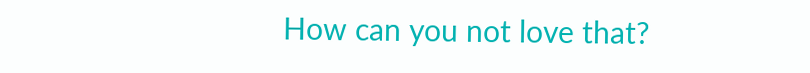How can you not love that?